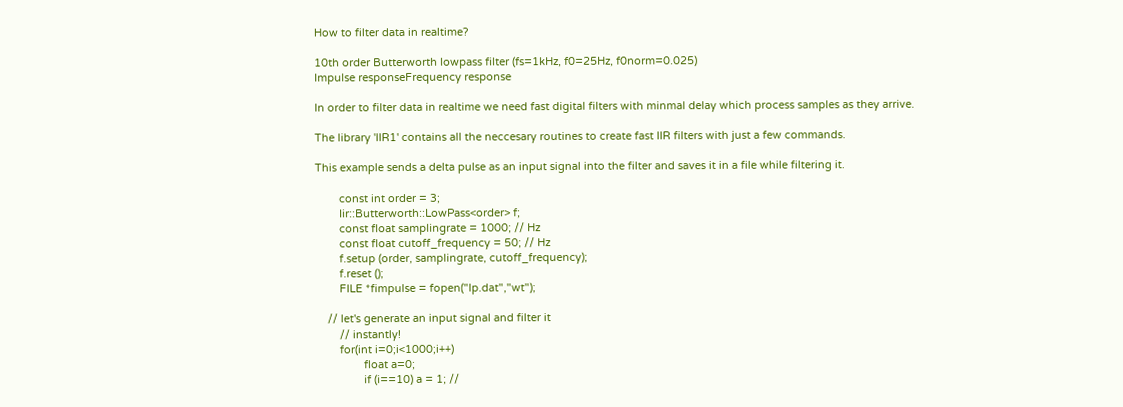How to filter data in realtime?

10th order Butterworth lowpass filter (fs=1kHz, f0=25Hz, f0norm=0.025)
Impulse responseFrequency response

In order to filter data in realtime we need fast digital filters with minmal delay which process samples as they arrive.

The library 'IIR1' contains all the neccesary routines to create fast IIR filters with just a few commands.

This example sends a delta pulse as an input signal into the filter and saves it in a file while filtering it.

        const int order = 3;
        Iir::Butterworth::LowPass<order> f;
        const float samplingrate = 1000; // Hz
        const float cutoff_frequency = 50; // Hz
        f.setup (order, samplingrate, cutoff_frequency);
        f.reset ();
        FILE *fimpulse = fopen("lp.dat","wt");

    // let's generate an input signal and filter it
        // instantly!
        for(int i=0;i<1000;i++)
                float a=0;
                if (i==10) a = 1; //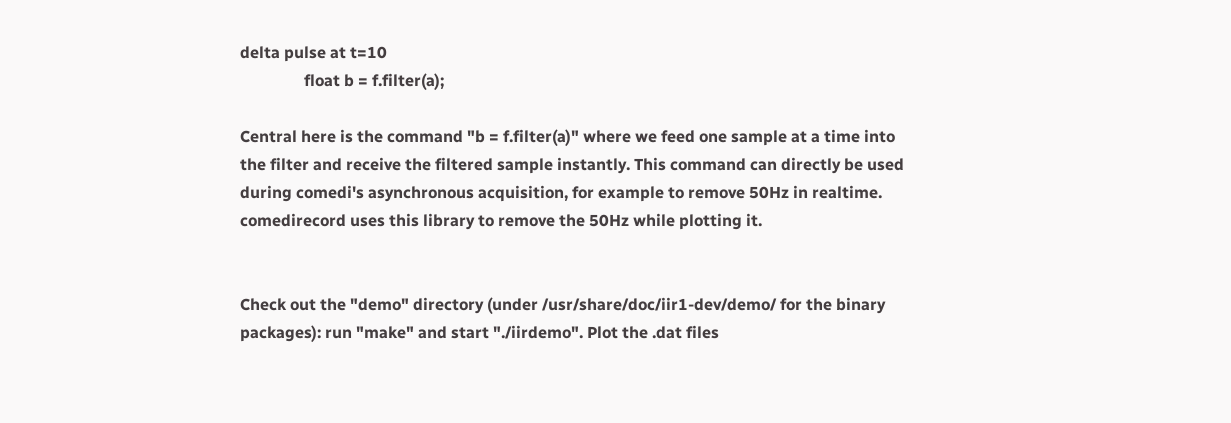delta pulse at t=10
                float b = f.filter(a);

Central here is the command "b = f.filter(a)" where we feed one sample at a time into the filter and receive the filtered sample instantly. This command can directly be used during comedi's asynchronous acquisition, for example to remove 50Hz in realtime. comedirecord uses this library to remove the 50Hz while plotting it.


Check out the "demo" directory (under /usr/share/doc/iir1-dev/demo/ for the binary packages): run "make" and start "./iirdemo". Plot the .dat files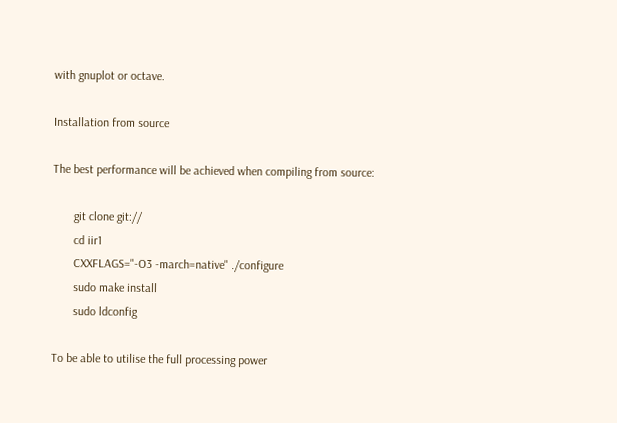with gnuplot or octave.

Installation from source

The best performance will be achieved when compiling from source:

       git clone git://
       cd iir1
       CXXFLAGS="-O3 -march=native" ./configure
       sudo make install
       sudo ldconfig

To be able to utilise the full processing power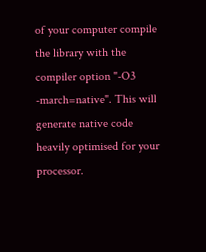of your computer compile the library with the compiler option "-O3 -march=native". This will generate native code heavily optimised for your processor.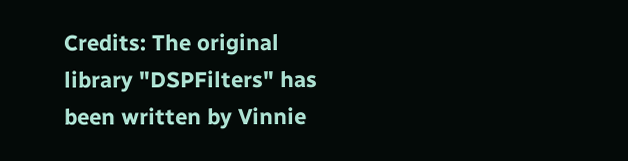Credits: The original library "DSPFilters" has been written by Vinnie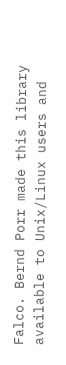Falco. Bernd Porr made this library available to Unix/Linux users and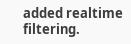added realtime filtering.